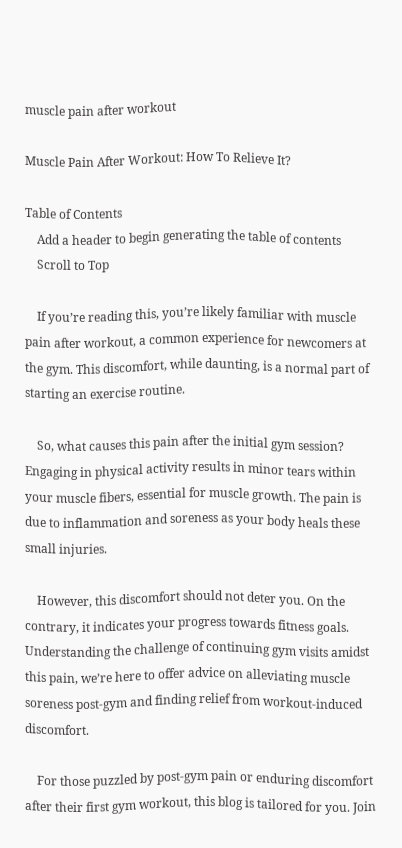muscle pain after workout

Muscle Pain After Workout: How To Relieve It?

Table of Contents
    Add a header to begin generating the table of contents
    Scroll to Top

    If you’re reading this, you’re likely familiar with muscle pain after workout, a common experience for newcomers at the gym. This discomfort, while daunting, is a normal part of starting an exercise routine.

    So, what causes this pain after the initial gym session? Engaging in physical activity results in minor tears within your muscle fibers, essential for muscle growth. The pain is due to inflammation and soreness as your body heals these small injuries.

    However, this discomfort should not deter you. On the contrary, it indicates your progress towards fitness goals. Understanding the challenge of continuing gym visits amidst this pain, we’re here to offer advice on alleviating muscle soreness post-gym and finding relief from workout-induced discomfort.

    For those puzzled by post-gym pain or enduring discomfort after their first gym workout, this blog is tailored for you. Join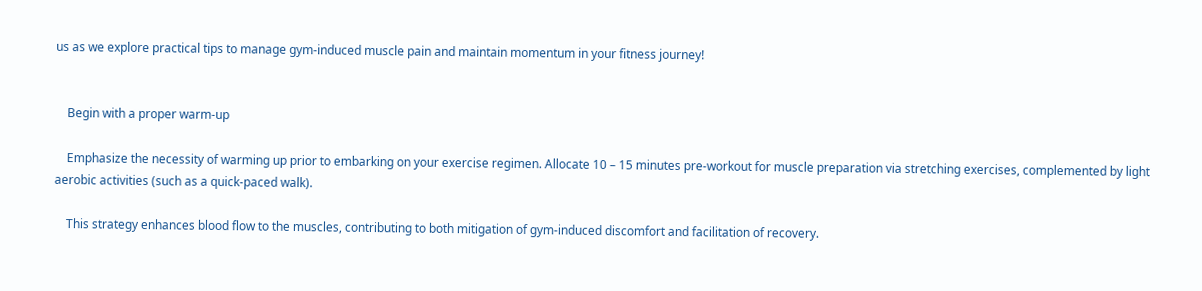us as we explore practical tips to manage gym-induced muscle pain and maintain momentum in your fitness journey!


    Begin with a proper warm-up

    Emphasize the necessity of warming up prior to embarking on your exercise regimen. Allocate 10 – 15 minutes pre-workout for muscle preparation via stretching exercises, complemented by light aerobic activities (such as a quick-paced walk).

    This strategy enhances blood flow to the muscles, contributing to both mitigation of gym-induced discomfort and facilitation of recovery.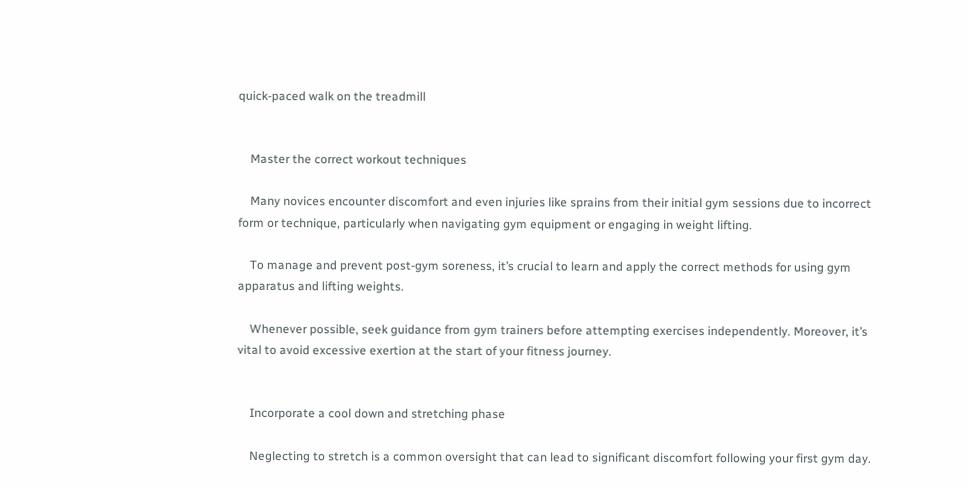quick-paced walk on the treadmill


    Master the correct workout techniques

    Many novices encounter discomfort and even injuries like sprains from their initial gym sessions due to incorrect form or technique, particularly when navigating gym equipment or engaging in weight lifting.

    To manage and prevent post-gym soreness, it’s crucial to learn and apply the correct methods for using gym apparatus and lifting weights.

    Whenever possible, seek guidance from gym trainers before attempting exercises independently. Moreover, it’s vital to avoid excessive exertion at the start of your fitness journey.


    Incorporate a cool down and stretching phase

    Neglecting to stretch is a common oversight that can lead to significant discomfort following your first gym day.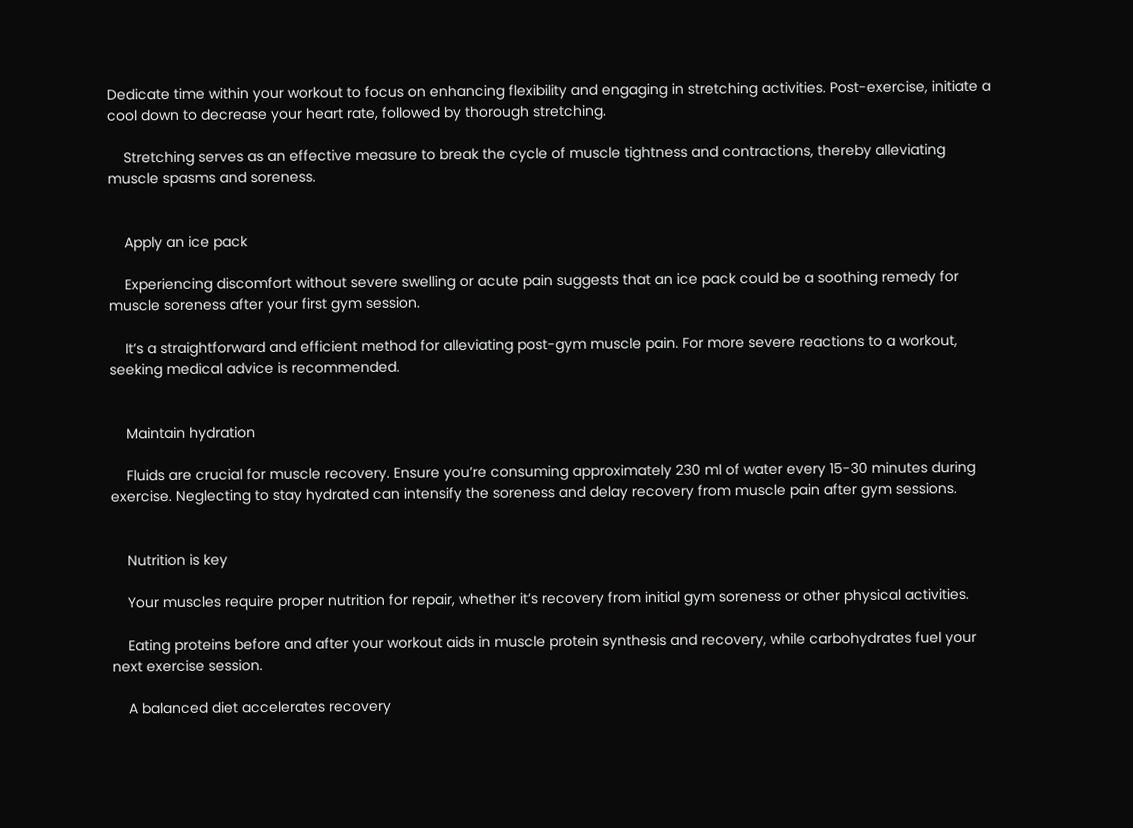Dedicate time within your workout to focus on enhancing flexibility and engaging in stretching activities. Post-exercise, initiate a cool down to decrease your heart rate, followed by thorough stretching.

    Stretching serves as an effective measure to break the cycle of muscle tightness and contractions, thereby alleviating muscle spasms and soreness.


    Apply an ice pack

    Experiencing discomfort without severe swelling or acute pain suggests that an ice pack could be a soothing remedy for muscle soreness after your first gym session.

    It’s a straightforward and efficient method for alleviating post-gym muscle pain. For more severe reactions to a workout, seeking medical advice is recommended.


    Maintain hydration

    Fluids are crucial for muscle recovery. Ensure you’re consuming approximately 230 ml of water every 15-30 minutes during exercise. Neglecting to stay hydrated can intensify the soreness and delay recovery from muscle pain after gym sessions.


    Nutrition is key

    Your muscles require proper nutrition for repair, whether it’s recovery from initial gym soreness or other physical activities.

    Eating proteins before and after your workout aids in muscle protein synthesis and recovery, while carbohydrates fuel your next exercise session.

    A balanced diet accelerates recovery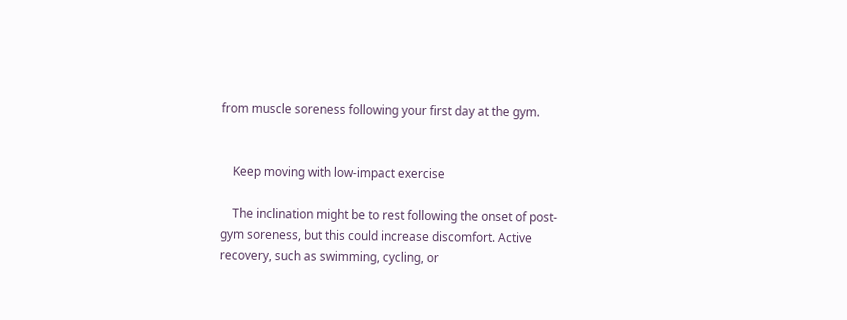from muscle soreness following your first day at the gym.


    Keep moving with low-impact exercise

    The inclination might be to rest following the onset of post-gym soreness, but this could increase discomfort. Active recovery, such as swimming, cycling, or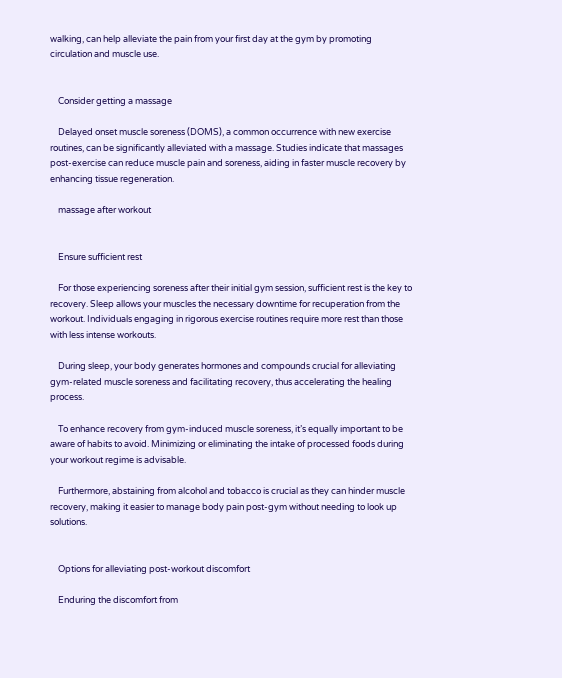walking, can help alleviate the pain from your first day at the gym by promoting circulation and muscle use.


    Consider getting a massage

    Delayed onset muscle soreness (DOMS), a common occurrence with new exercise routines, can be significantly alleviated with a massage. Studies indicate that massages post-exercise can reduce muscle pain and soreness, aiding in faster muscle recovery by enhancing tissue regeneration.

    massage after workout


    Ensure sufficient rest

    For those experiencing soreness after their initial gym session, sufficient rest is the key to recovery. Sleep allows your muscles the necessary downtime for recuperation from the workout. Individuals engaging in rigorous exercise routines require more rest than those with less intense workouts.

    During sleep, your body generates hormones and compounds crucial for alleviating gym-related muscle soreness and facilitating recovery, thus accelerating the healing process.

    To enhance recovery from gym-induced muscle soreness, it’s equally important to be aware of habits to avoid. Minimizing or eliminating the intake of processed foods during your workout regime is advisable.

    Furthermore, abstaining from alcohol and tobacco is crucial as they can hinder muscle recovery, making it easier to manage body pain post-gym without needing to look up solutions.


    Options for alleviating post-workout discomfort

    Enduring the discomfort from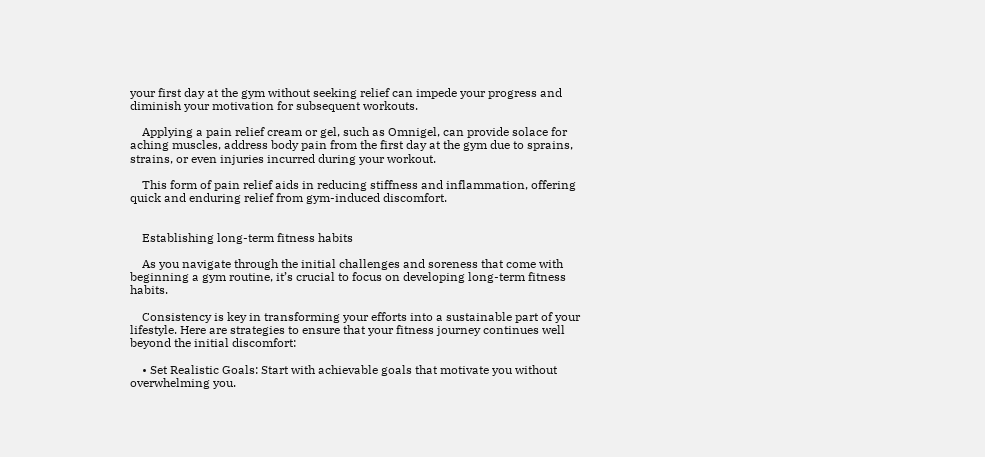your first day at the gym without seeking relief can impede your progress and diminish your motivation for subsequent workouts.

    Applying a pain relief cream or gel, such as Omnigel, can provide solace for aching muscles, address body pain from the first day at the gym due to sprains, strains, or even injuries incurred during your workout.

    This form of pain relief aids in reducing stiffness and inflammation, offering quick and enduring relief from gym-induced discomfort.


    Establishing long-term fitness habits

    As you navigate through the initial challenges and soreness that come with beginning a gym routine, it’s crucial to focus on developing long-term fitness habits.

    Consistency is key in transforming your efforts into a sustainable part of your lifestyle. Here are strategies to ensure that your fitness journey continues well beyond the initial discomfort:

    • Set Realistic Goals: Start with achievable goals that motivate you without overwhelming you.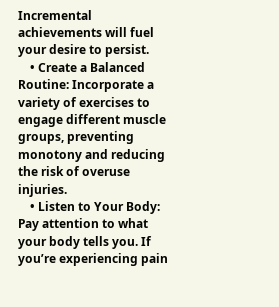Incremental achievements will fuel your desire to persist.
    • Create a Balanced Routine: Incorporate a variety of exercises to engage different muscle groups, preventing monotony and reducing the risk of overuse injuries.
    • Listen to Your Body: Pay attention to what your body tells you. If you’re experiencing pain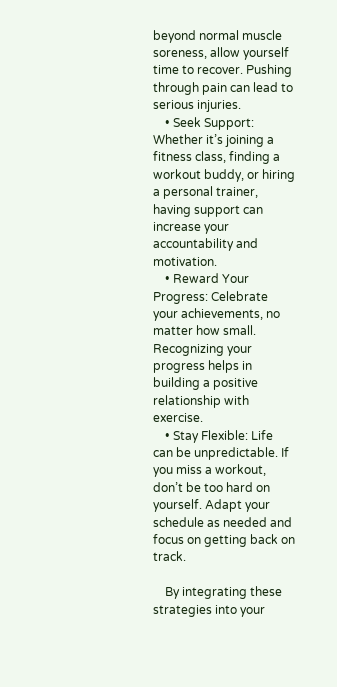beyond normal muscle soreness, allow yourself time to recover. Pushing through pain can lead to serious injuries.
    • Seek Support: Whether it’s joining a fitness class, finding a workout buddy, or hiring a personal trainer, having support can increase your accountability and motivation.
    • Reward Your Progress: Celebrate your achievements, no matter how small. Recognizing your progress helps in building a positive relationship with exercise.
    • Stay Flexible: Life can be unpredictable. If you miss a workout, don’t be too hard on yourself. Adapt your schedule as needed and focus on getting back on track.

    By integrating these strategies into your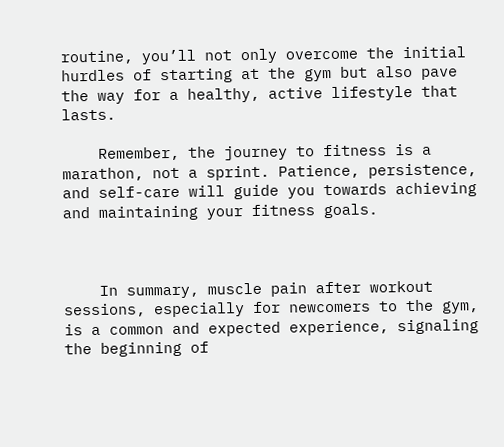routine, you’ll not only overcome the initial hurdles of starting at the gym but also pave the way for a healthy, active lifestyle that lasts.

    Remember, the journey to fitness is a marathon, not a sprint. Patience, persistence, and self-care will guide you towards achieving and maintaining your fitness goals.



    In summary, muscle pain after workout sessions, especially for newcomers to the gym, is a common and expected experience, signaling the beginning of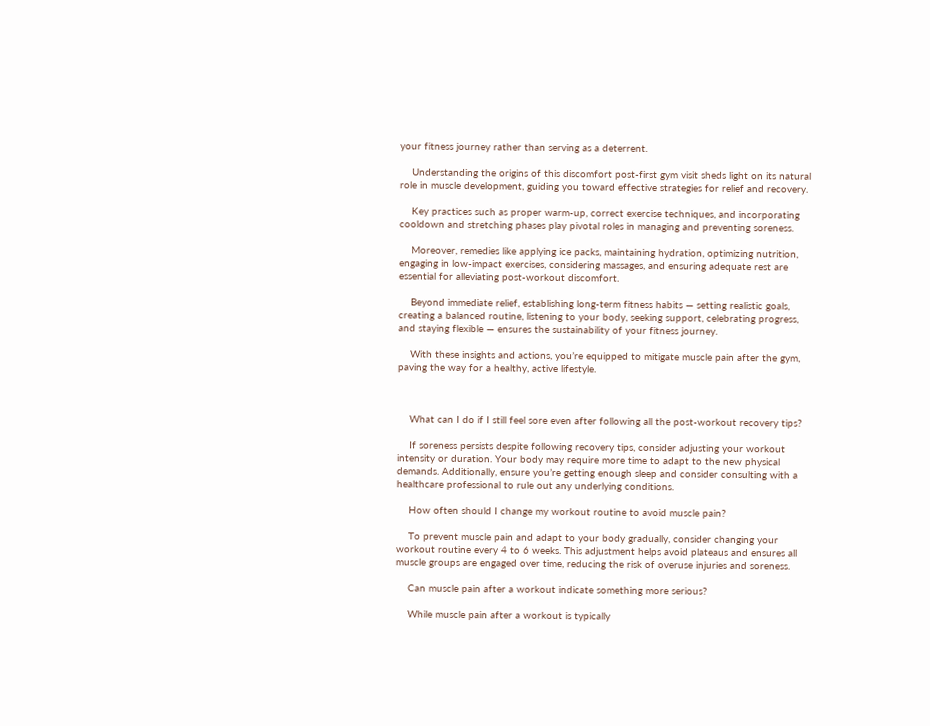your fitness journey rather than serving as a deterrent.

    Understanding the origins of this discomfort post-first gym visit sheds light on its natural role in muscle development, guiding you toward effective strategies for relief and recovery.

    Key practices such as proper warm-up, correct exercise techniques, and incorporating cooldown and stretching phases play pivotal roles in managing and preventing soreness.

    Moreover, remedies like applying ice packs, maintaining hydration, optimizing nutrition, engaging in low-impact exercises, considering massages, and ensuring adequate rest are essential for alleviating post-workout discomfort.

    Beyond immediate relief, establishing long-term fitness habits — setting realistic goals, creating a balanced routine, listening to your body, seeking support, celebrating progress, and staying flexible — ensures the sustainability of your fitness journey.

    With these insights and actions, you’re equipped to mitigate muscle pain after the gym, paving the way for a healthy, active lifestyle.



    What can I do if I still feel sore even after following all the post-workout recovery tips?

    If soreness persists despite following recovery tips, consider adjusting your workout intensity or duration. Your body may require more time to adapt to the new physical demands. Additionally, ensure you’re getting enough sleep and consider consulting with a healthcare professional to rule out any underlying conditions.

    How often should I change my workout routine to avoid muscle pain?

    To prevent muscle pain and adapt to your body gradually, consider changing your workout routine every 4 to 6 weeks. This adjustment helps avoid plateaus and ensures all muscle groups are engaged over time, reducing the risk of overuse injuries and soreness.

    Can muscle pain after a workout indicate something more serious?

    While muscle pain after a workout is typically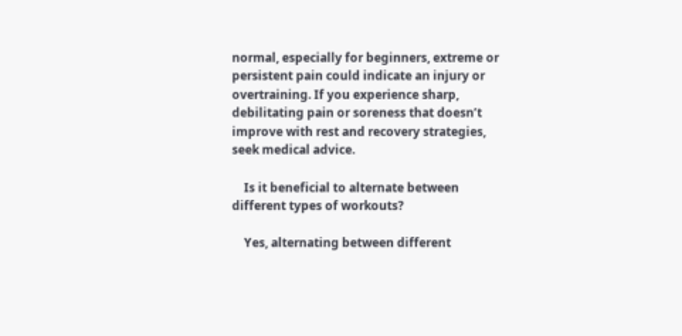normal, especially for beginners, extreme or persistent pain could indicate an injury or overtraining. If you experience sharp, debilitating pain or soreness that doesn’t improve with rest and recovery strategies, seek medical advice.

    Is it beneficial to alternate between different types of workouts?

    Yes, alternating between different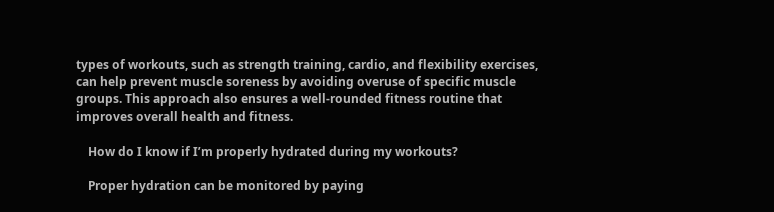types of workouts, such as strength training, cardio, and flexibility exercises, can help prevent muscle soreness by avoiding overuse of specific muscle groups. This approach also ensures a well-rounded fitness routine that improves overall health and fitness.

    How do I know if I’m properly hydrated during my workouts?

    Proper hydration can be monitored by paying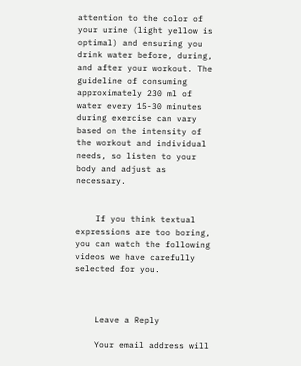attention to the color of your urine (light yellow is optimal) and ensuring you drink water before, during, and after your workout. The guideline of consuming approximately 230 ml of water every 15-30 minutes during exercise can vary based on the intensity of the workout and individual needs, so listen to your body and adjust as necessary.


    If you think textual expressions are too boring, you can watch the following videos we have carefully selected for you.



    Leave a Reply

    Your email address will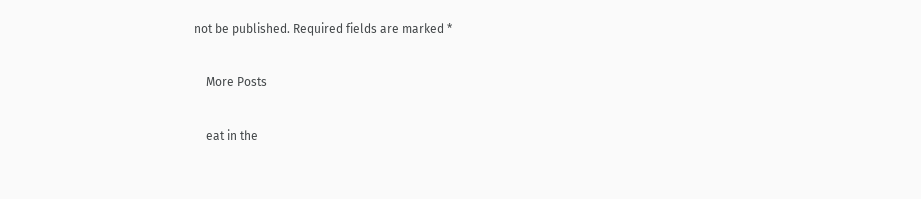not be published. Required fields are marked *

    More Posts

    eat in the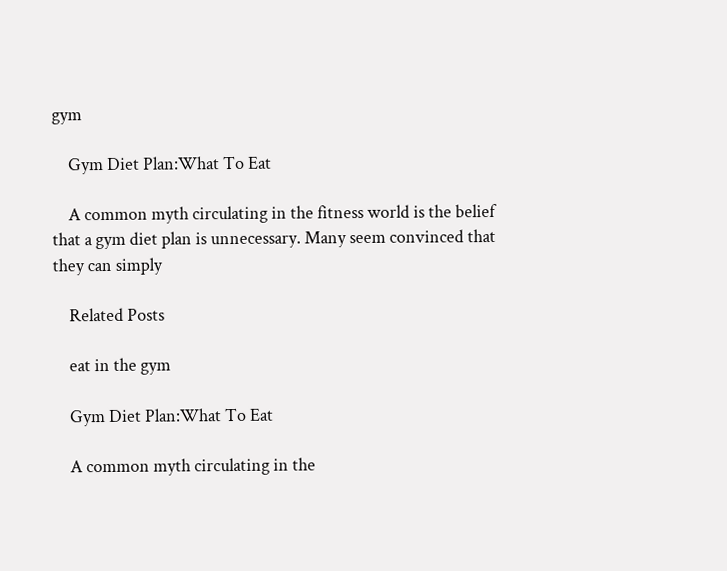gym

    Gym Diet Plan:What To Eat

    A common myth circulating in the fitness world is the belief that a gym diet plan is unnecessary. Many seem convinced that they can simply

    Related Posts

    eat in the gym

    Gym Diet Plan:What To Eat

    A common myth circulating in the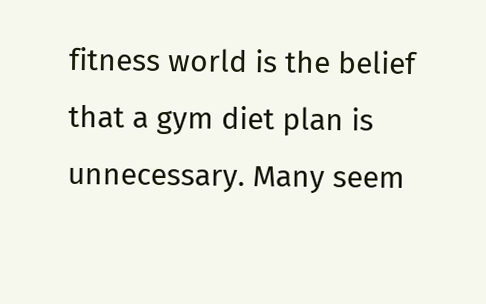fitness world is the belief that a gym diet plan is unnecessary. Many seem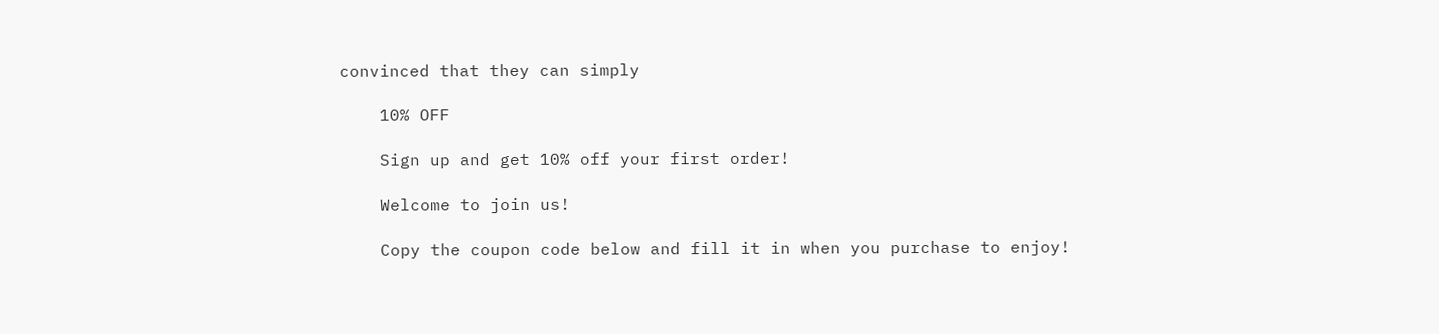convinced that they can simply

    10% OFF

    Sign up and get 10% off your first order!

    Welcome to join us!

    Copy the coupon code below and fill it in when you purchase to enjoy!